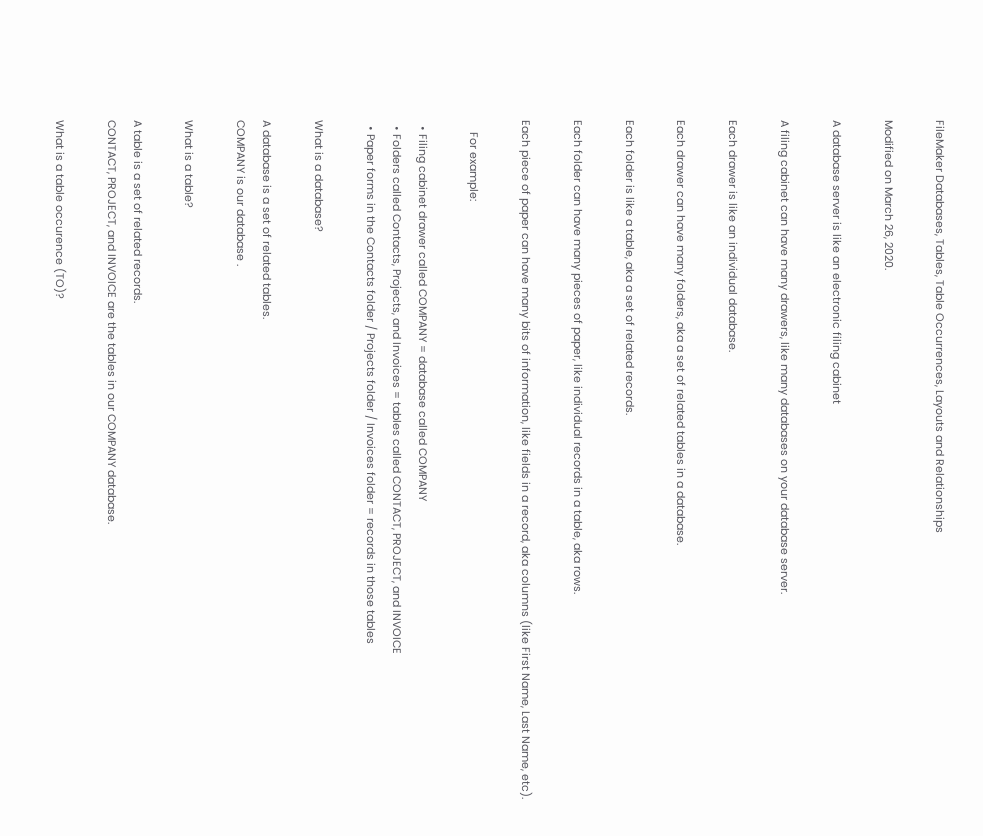FileMaker Databases, Tables, Table Occurrences, Layouts and Relationships

Modified on March 26, 2020.

A database server is like an electronic filing cabinet

A filing cabinet can have many drawers, like many databases on your database server.

Each drawer is like an individual database.

Each drawer can have many folders, aka a set of related tables in a database.

Each folder is like a table, aka a set of related records.

Each folder can have many pieces of paper, like individual records in a table, aka rows.

Each piece of paper can have many bits of information, like fields in a record, aka columns (like First Name, Last Name, etc).

    For example:

  • Filing cabinet drawer called COMPANY = database called COMPANY
  • Folders called Contacts, Projects, and Invoices = tables called CONTACT, PROJECT, and INVOICE
  • Paper forms in the Contacts folder / Projects folder / Invoices folder = records in those tables

What is a database?

A database is a set of related tables.
COMPANY is our database .

What is a table?

A table is a set of related records.
CONTACT, PROJECT, and INVOICE are the tables in our COMPANY database.

What is a table occurence (TO)?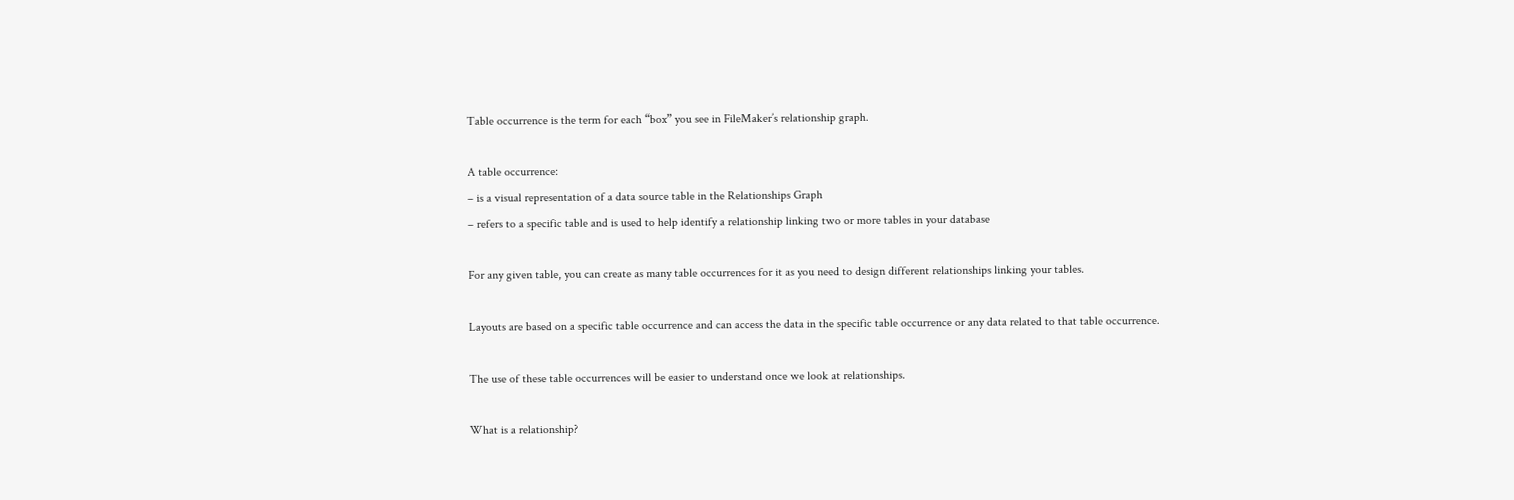Table occurrence is the term for each “box” you see in FileMaker’s relationship graph.

A table occurrence:
– is a visual representation of a data source table in the Relationships Graph
– refers to a specific table and is used to help identify a relationship linking two or more tables in your database

For any given table, you can create as many table occurrences for it as you need to design different relationships linking your tables.

Layouts are based on a specific table occurrence and can access the data in the specific table occurrence or any data related to that table occurrence.

The use of these table occurrences will be easier to understand once we look at relationships.

What is a relationship?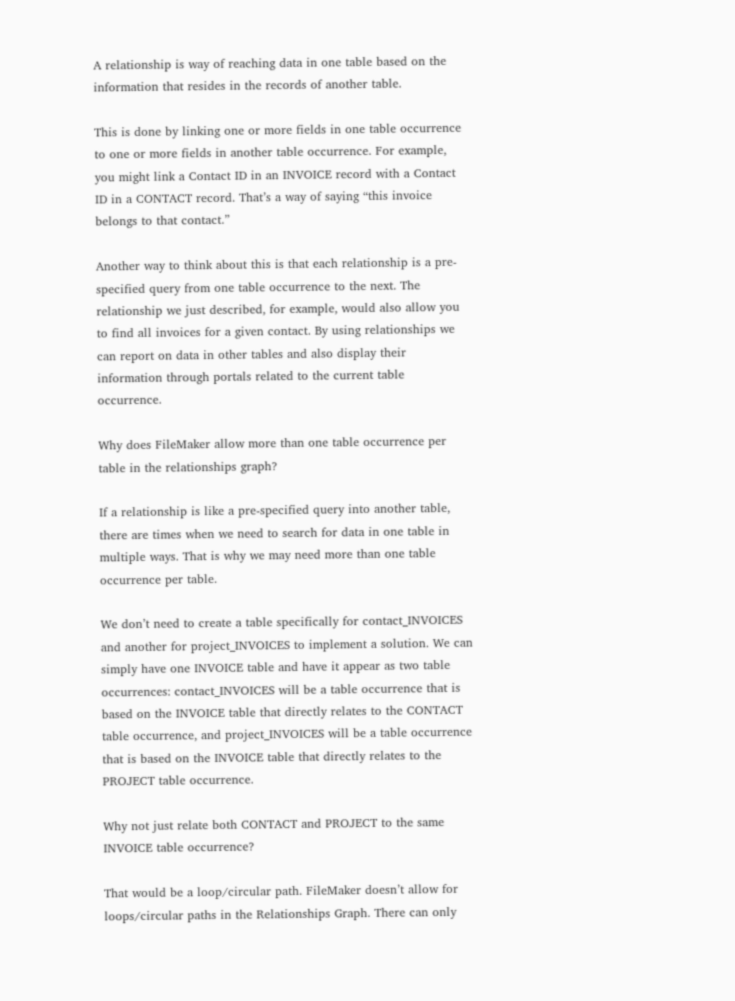A relationship is way of reaching data in one table based on the information that resides in the records of another table.

This is done by linking one or more fields in one table occurrence to one or more fields in another table occurrence. For example, you might link a Contact ID in an INVOICE record with a Contact ID in a CONTACT record. That’s a way of saying “this invoice belongs to that contact.”

Another way to think about this is that each relationship is a pre-specified query from one table occurrence to the next. The relationship we just described, for example, would also allow you to find all invoices for a given contact. By using relationships we can report on data in other tables and also display their information through portals related to the current table occurrence.

Why does FileMaker allow more than one table occurrence per table in the relationships graph?

If a relationship is like a pre-specified query into another table, there are times when we need to search for data in one table in multiple ways. That is why we may need more than one table occurrence per table.

We don’t need to create a table specifically for contact_INVOICES and another for project_INVOICES to implement a solution. We can simply have one INVOICE table and have it appear as two table occurrences: contact_INVOICES will be a table occurrence that is based on the INVOICE table that directly relates to the CONTACT table occurrence, and project_INVOICES will be a table occurrence that is based on the INVOICE table that directly relates to the PROJECT table occurrence.

Why not just relate both CONTACT and PROJECT to the same INVOICE table occurrence?

That would be a loop/circular path. FileMaker doesn’t allow for loops/circular paths in the Relationships Graph. There can only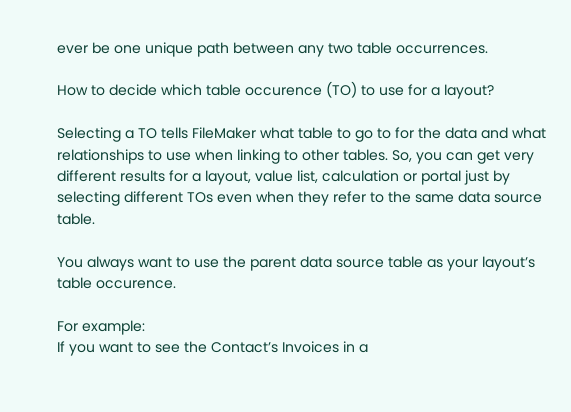ever be one unique path between any two table occurrences.

How to decide which table occurence (TO) to use for a layout?

Selecting a TO tells FileMaker what table to go to for the data and what relationships to use when linking to other tables. So, you can get very different results for a layout, value list, calculation or portal just by selecting different TOs even when they refer to the same data source table.

You always want to use the parent data source table as your layout’s table occurence.

For example:
If you want to see the Contact’s Invoices in a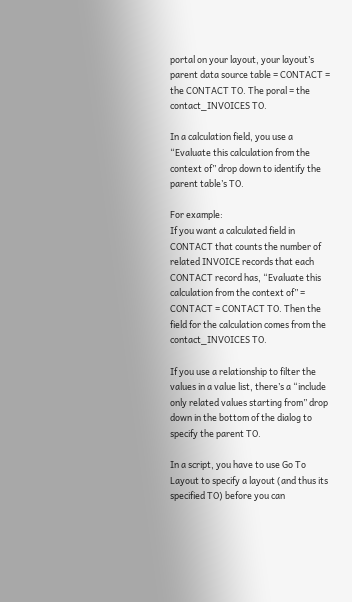portal on your layout, your layout’s parent data source table = CONTACT = the CONTACT TO. The poral = the contact_INVOICES TO.

In a calculation field, you use a “Evaluate this calculation from the context of” drop down to identify the parent table’s TO.

For example:
If you want a calculated field in CONTACT that counts the number of related INVOICE records that each CONTACT record has, “Evaluate this calculation from the context of” = CONTACT = CONTACT TO. Then the field for the calculation comes from the contact_INVOICES TO.

If you use a relationship to filter the values in a value list, there’s a “include only related values starting from” drop down in the bottom of the dialog to specify the parent TO.

In a script, you have to use Go To Layout to specify a layout (and thus its specified TO) before you can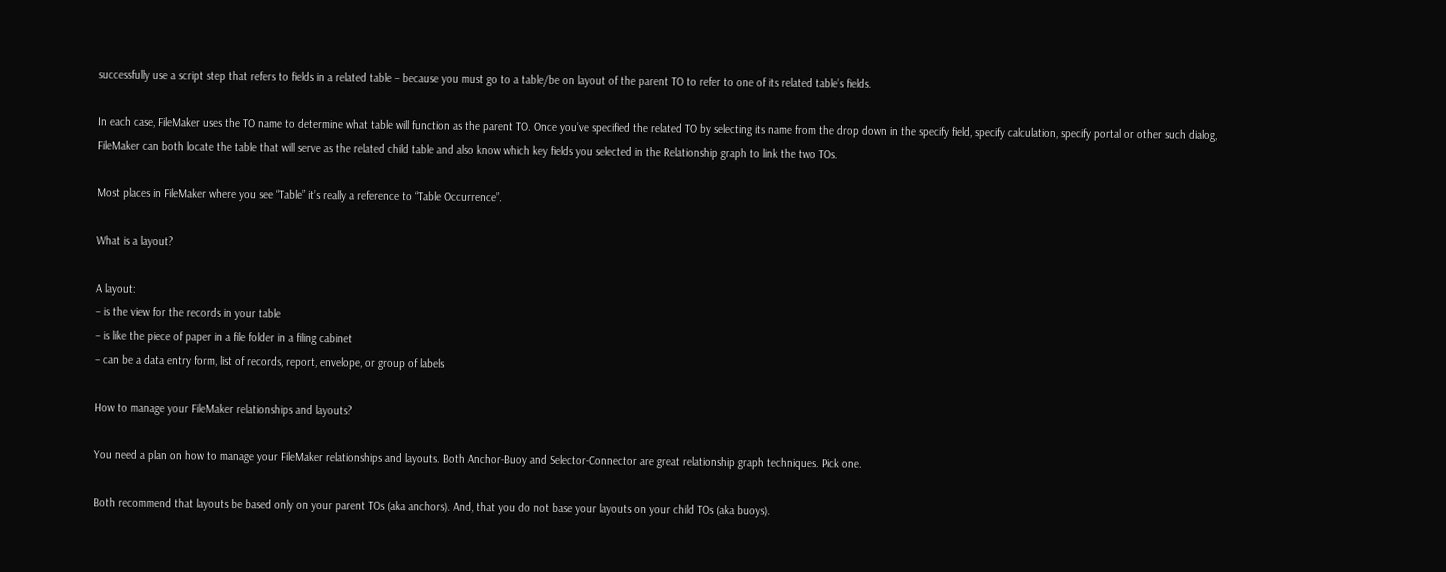successfully use a script step that refers to fields in a related table – because you must go to a table/be on layout of the parent TO to refer to one of its related table’s fields.

In each case, FileMaker uses the TO name to determine what table will function as the parent TO. Once you’ve specified the related TO by selecting its name from the drop down in the specify field, specify calculation, specify portal or other such dialog, FileMaker can both locate the table that will serve as the related child table and also know which key fields you selected in the Relationship graph to link the two TOs.

Most places in FileMaker where you see “Table” it’s really a reference to “Table Occurrence”.

What is a layout?

A layout:
– is the view for the records in your table
– is like the piece of paper in a file folder in a filing cabinet
– can be a data entry form, list of records, report, envelope, or group of labels

How to manage your FileMaker relationships and layouts?

You need a plan on how to manage your FileMaker relationships and layouts. Both Anchor-Buoy and Selector-Connector are great relationship graph techniques. Pick one.

Both recommend that layouts be based only on your parent TOs (aka anchors). And, that you do not base your layouts on your child TOs (aka buoys).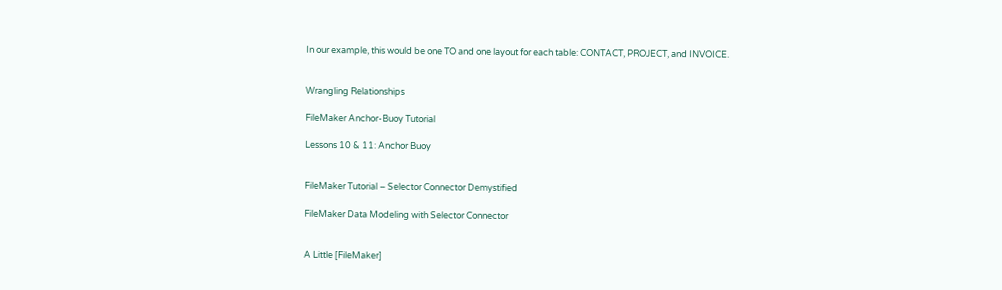In our example, this would be one TO and one layout for each table: CONTACT, PROJECT, and INVOICE.


Wrangling Relationships

FileMaker Anchor-Buoy Tutorial

Lessons 10 & 11: Anchor Buoy


FileMaker Tutorial – Selector Connector Demystified

FileMaker Data Modeling with Selector Connector


A Little [FileMaker]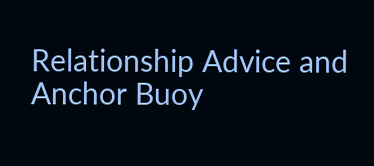Relationship Advice and Anchor Buoy